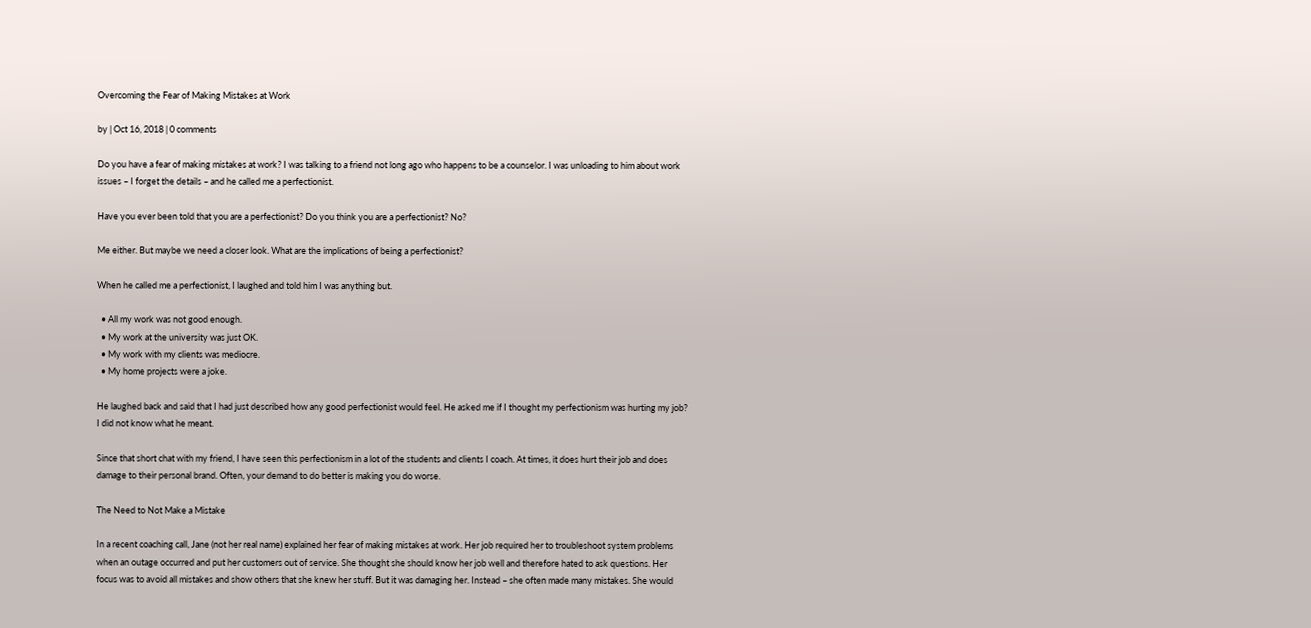Overcoming the Fear of Making Mistakes at Work

by | Oct 16, 2018 | 0 comments

Do you have a fear of making mistakes at work? I was talking to a friend not long ago who happens to be a counselor. I was unloading to him about work issues – I forget the details – and he called me a perfectionist.

Have you ever been told that you are a perfectionist? Do you think you are a perfectionist? No?

Me either. But maybe we need a closer look. What are the implications of being a perfectionist?

When he called me a perfectionist, I laughed and told him I was anything but.

  • All my work was not good enough.
  • My work at the university was just OK.
  • My work with my clients was mediocre.
  • My home projects were a joke.

He laughed back and said that I had just described how any good perfectionist would feel. He asked me if I thought my perfectionism was hurting my job? I did not know what he meant.

Since that short chat with my friend, I have seen this perfectionism in a lot of the students and clients I coach. At times, it does hurt their job and does damage to their personal brand. Often, your demand to do better is making you do worse.

The Need to Not Make a Mistake

In a recent coaching call, Jane (not her real name) explained her fear of making mistakes at work. Her job required her to troubleshoot system problems when an outage occurred and put her customers out of service. She thought she should know her job well and therefore hated to ask questions. Her focus was to avoid all mistakes and show others that she knew her stuff. But it was damaging her. Instead – she often made many mistakes. She would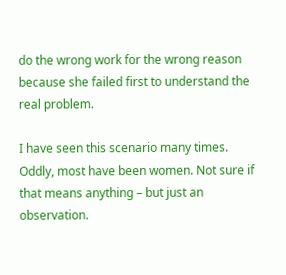do the wrong work for the wrong reason because she failed first to understand the real problem.

I have seen this scenario many times. Oddly, most have been women. Not sure if that means anything – but just an observation.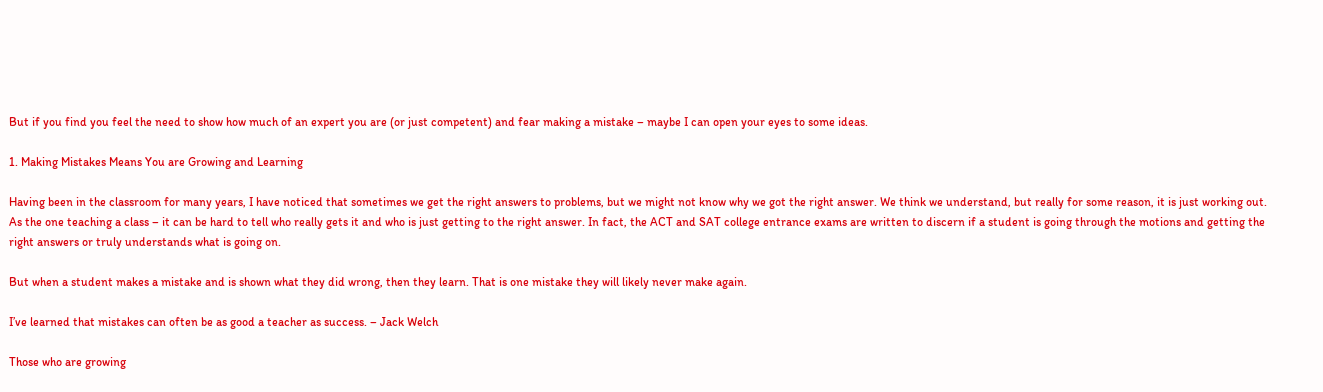But if you find you feel the need to show how much of an expert you are (or just competent) and fear making a mistake – maybe I can open your eyes to some ideas.

1. Making Mistakes Means You are Growing and Learning

Having been in the classroom for many years, I have noticed that sometimes we get the right answers to problems, but we might not know why we got the right answer. We think we understand, but really for some reason, it is just working out. As the one teaching a class – it can be hard to tell who really gets it and who is just getting to the right answer. In fact, the ACT and SAT college entrance exams are written to discern if a student is going through the motions and getting the right answers or truly understands what is going on.

But when a student makes a mistake and is shown what they did wrong, then they learn. That is one mistake they will likely never make again.

I’ve learned that mistakes can often be as good a teacher as success. – Jack Welch

Those who are growing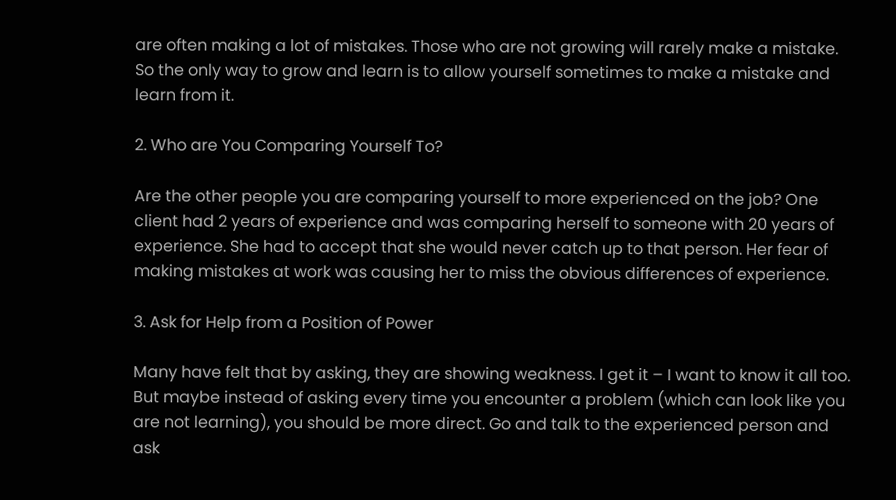are often making a lot of mistakes. Those who are not growing will rarely make a mistake. So the only way to grow and learn is to allow yourself sometimes to make a mistake and learn from it.

2. Who are You Comparing Yourself To?

Are the other people you are comparing yourself to more experienced on the job? One client had 2 years of experience and was comparing herself to someone with 20 years of experience. She had to accept that she would never catch up to that person. Her fear of making mistakes at work was causing her to miss the obvious differences of experience.

3. Ask for Help from a Position of Power

Many have felt that by asking, they are showing weakness. I get it – I want to know it all too. But maybe instead of asking every time you encounter a problem (which can look like you are not learning), you should be more direct. Go and talk to the experienced person and ask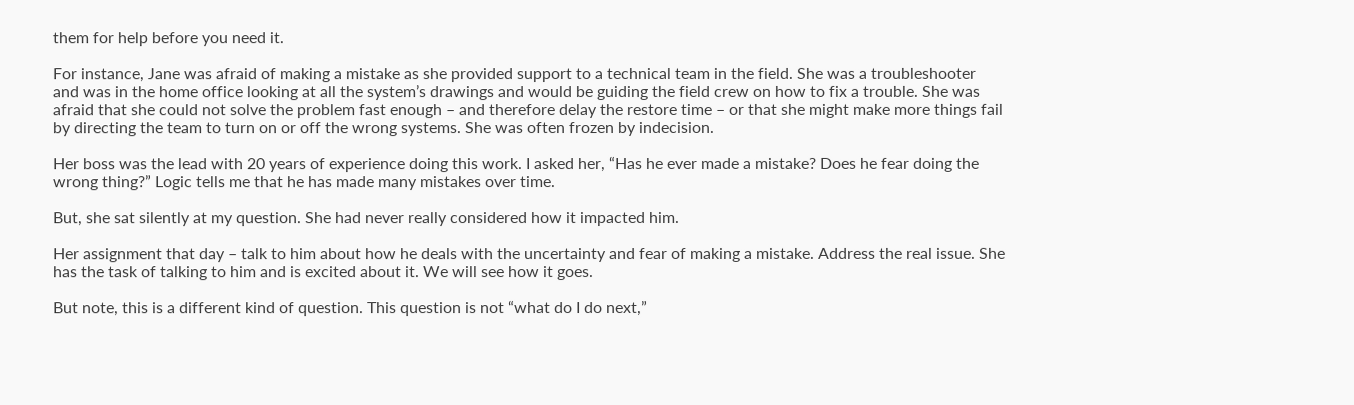them for help before you need it.

For instance, Jane was afraid of making a mistake as she provided support to a technical team in the field. She was a troubleshooter and was in the home office looking at all the system’s drawings and would be guiding the field crew on how to fix a trouble. She was afraid that she could not solve the problem fast enough – and therefore delay the restore time – or that she might make more things fail by directing the team to turn on or off the wrong systems. She was often frozen by indecision.

Her boss was the lead with 20 years of experience doing this work. I asked her, “Has he ever made a mistake? Does he fear doing the wrong thing?” Logic tells me that he has made many mistakes over time.

But, she sat silently at my question. She had never really considered how it impacted him.

Her assignment that day – talk to him about how he deals with the uncertainty and fear of making a mistake. Address the real issue. She has the task of talking to him and is excited about it. We will see how it goes.

But note, this is a different kind of question. This question is not “what do I do next,”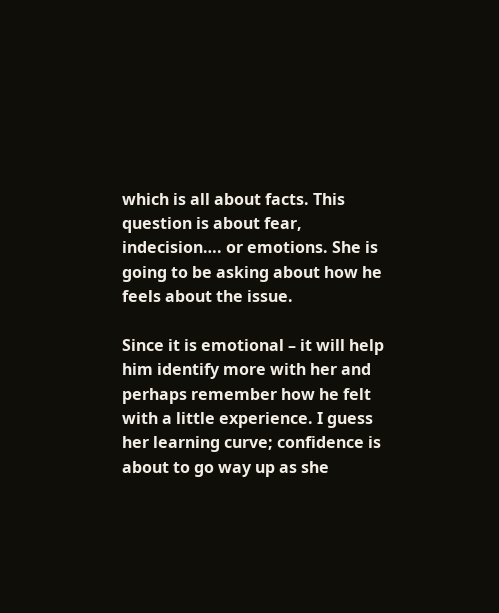which is all about facts. This question is about fear, indecision…. or emotions. She is going to be asking about how he feels about the issue.

Since it is emotional – it will help him identify more with her and perhaps remember how he felt with a little experience. I guess her learning curve; confidence is about to go way up as she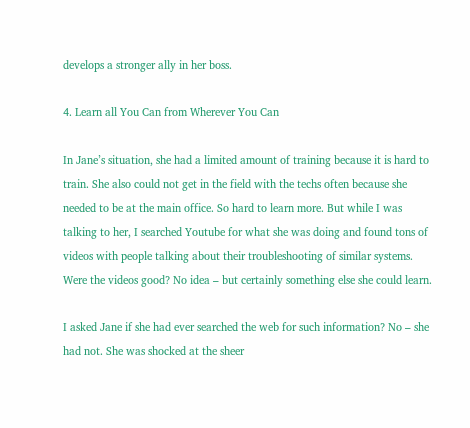develops a stronger ally in her boss.

4. Learn all You Can from Wherever You Can

In Jane’s situation, she had a limited amount of training because it is hard to train. She also could not get in the field with the techs often because she needed to be at the main office. So hard to learn more. But while I was talking to her, I searched Youtube for what she was doing and found tons of videos with people talking about their troubleshooting of similar systems. Were the videos good? No idea – but certainly something else she could learn.

I asked Jane if she had ever searched the web for such information? No – she had not. She was shocked at the sheer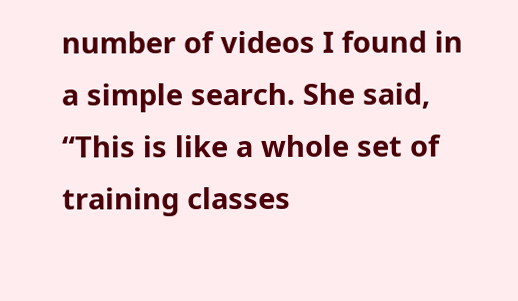number of videos I found in a simple search. She said, “This is like a whole set of training classes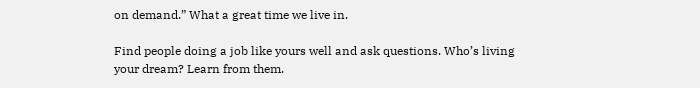on demand.” What a great time we live in.

Find people doing a job like yours well and ask questions. Who’s living your dream? Learn from them.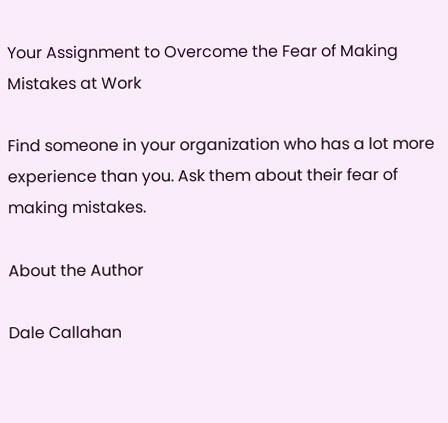Your Assignment to Overcome the Fear of Making Mistakes at Work

Find someone in your organization who has a lot more experience than you. Ask them about their fear of making mistakes.

About the Author

Dale Callahan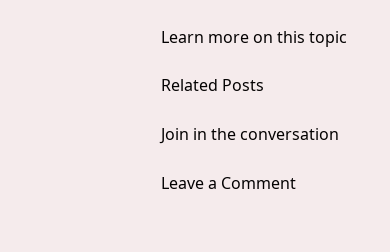Learn more on this topic

Related Posts

Join in the conversation

Leave a Comment